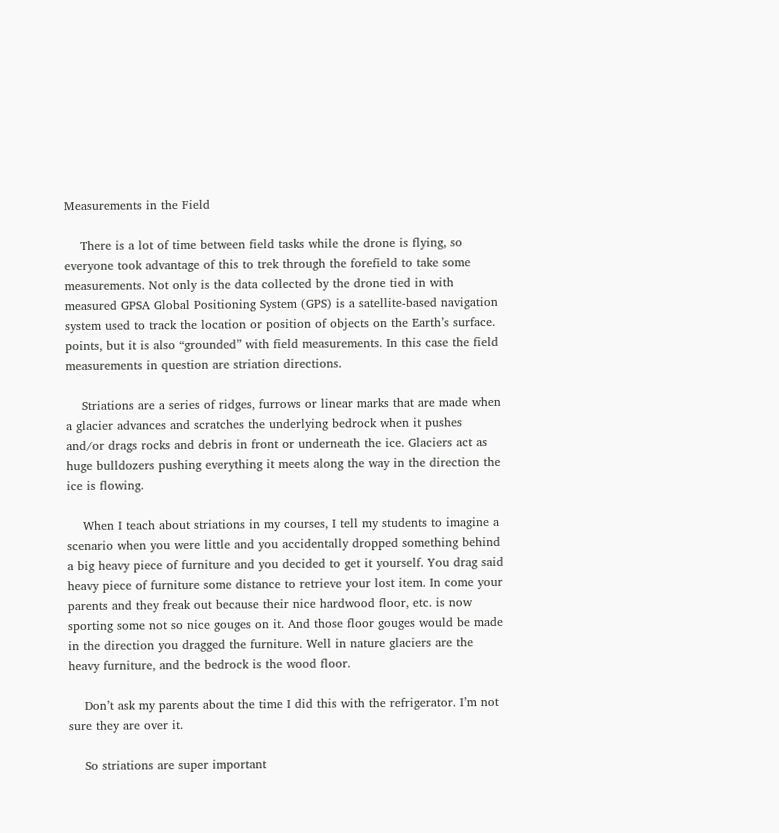Measurements in the Field

    There is a lot of time between field tasks while the drone is flying, so everyone took advantage of this to trek through the forefield to take some measurements. Not only is the data collected by the drone tied in with measured GPSA Global Positioning System (GPS) is a satellite-based navigation system used to track the location or position of objects on the Earth’s surface. points, but it is also “grounded” with field measurements. In this case the field measurements in question are striation directions.

    Striations are a series of ridges, furrows or linear marks that are made when a glacier advances and scratches the underlying bedrock when it pushes and/or drags rocks and debris in front or underneath the ice. Glaciers act as huge bulldozers pushing everything it meets along the way in the direction the ice is flowing.

    When I teach about striations in my courses, I tell my students to imagine a scenario when you were little and you accidentally dropped something behind a big heavy piece of furniture and you decided to get it yourself. You drag said heavy piece of furniture some distance to retrieve your lost item. In come your parents and they freak out because their nice hardwood floor, etc. is now sporting some not so nice gouges on it. And those floor gouges would be made in the direction you dragged the furniture. Well in nature glaciers are the heavy furniture, and the bedrock is the wood floor.

    Don’t ask my parents about the time I did this with the refrigerator. I’m not sure they are over it.

    So striations are super important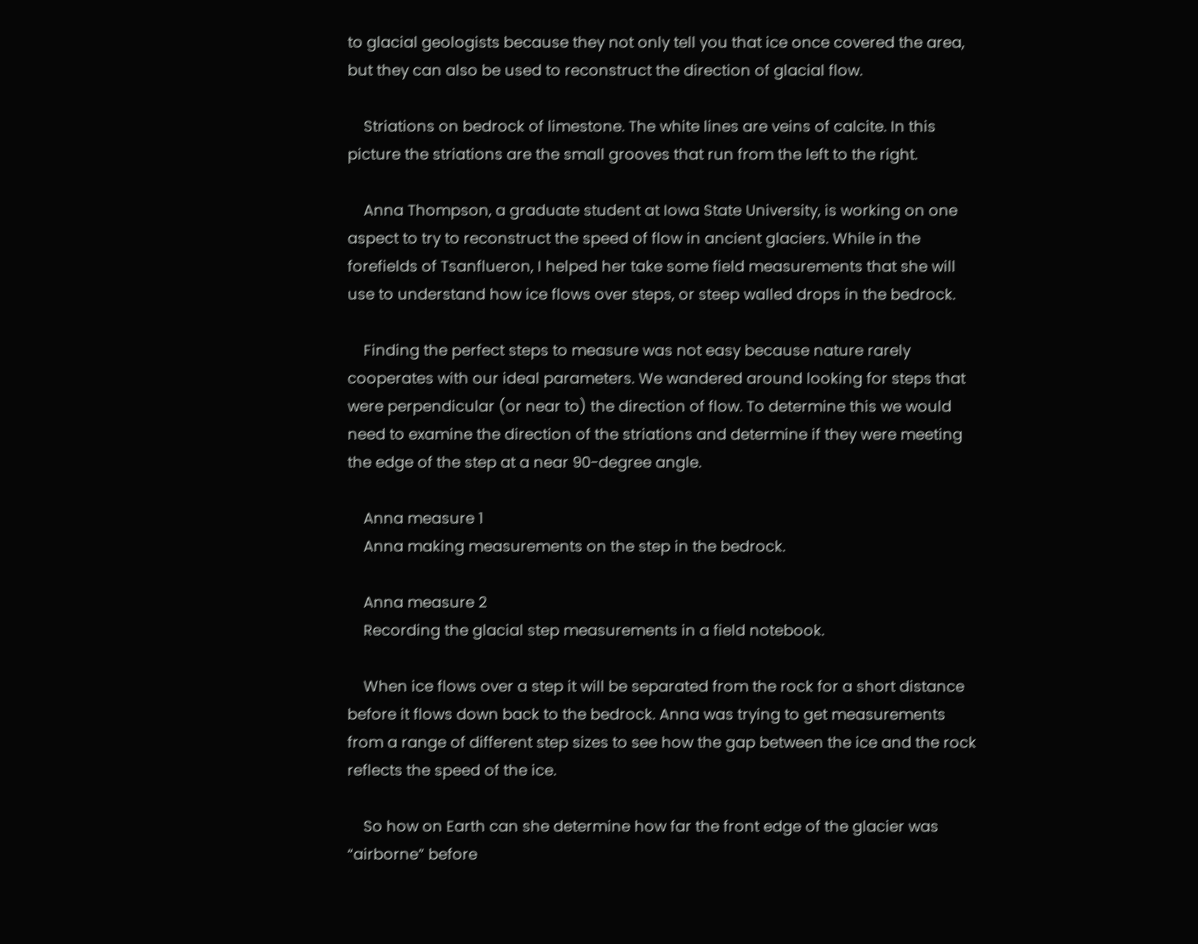to glacial geologists because they not only tell you that ice once covered the area, but they can also be used to reconstruct the direction of glacial flow.

    Striations on bedrock of limestone. The white lines are veins of calcite. In this picture the striations are the small grooves that run from the left to the right.

    Anna Thompson, a graduate student at Iowa State University, is working on one aspect to try to reconstruct the speed of flow in ancient glaciers. While in the forefields of Tsanflueron, I helped her take some field measurements that she will use to understand how ice flows over steps, or steep walled drops in the bedrock.

    Finding the perfect steps to measure was not easy because nature rarely cooperates with our ideal parameters. We wandered around looking for steps that were perpendicular (or near to) the direction of flow. To determine this we would need to examine the direction of the striations and determine if they were meeting the edge of the step at a near 90-degree angle.

    Anna measure 1
    Anna making measurements on the step in the bedrock.

    Anna measure 2
    Recording the glacial step measurements in a field notebook.

    When ice flows over a step it will be separated from the rock for a short distance before it flows down back to the bedrock. Anna was trying to get measurements from a range of different step sizes to see how the gap between the ice and the rock reflects the speed of the ice.

    So how on Earth can she determine how far the front edge of the glacier was “airborne” before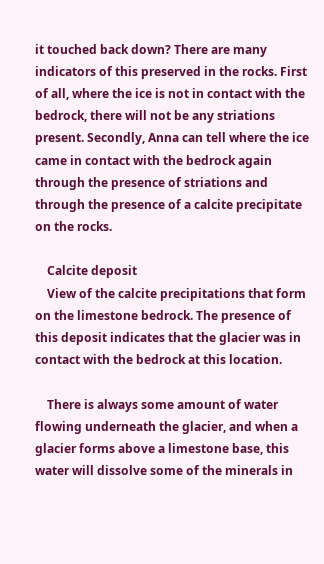it touched back down? There are many indicators of this preserved in the rocks. First of all, where the ice is not in contact with the bedrock, there will not be any striations present. Secondly, Anna can tell where the ice came in contact with the bedrock again through the presence of striations and through the presence of a calcite precipitate on the rocks.

    Calcite deposit
    View of the calcite precipitations that form on the limestone bedrock. The presence of this deposit indicates that the glacier was in contact with the bedrock at this location.

    There is always some amount of water flowing underneath the glacier, and when a glacier forms above a limestone base, this water will dissolve some of the minerals in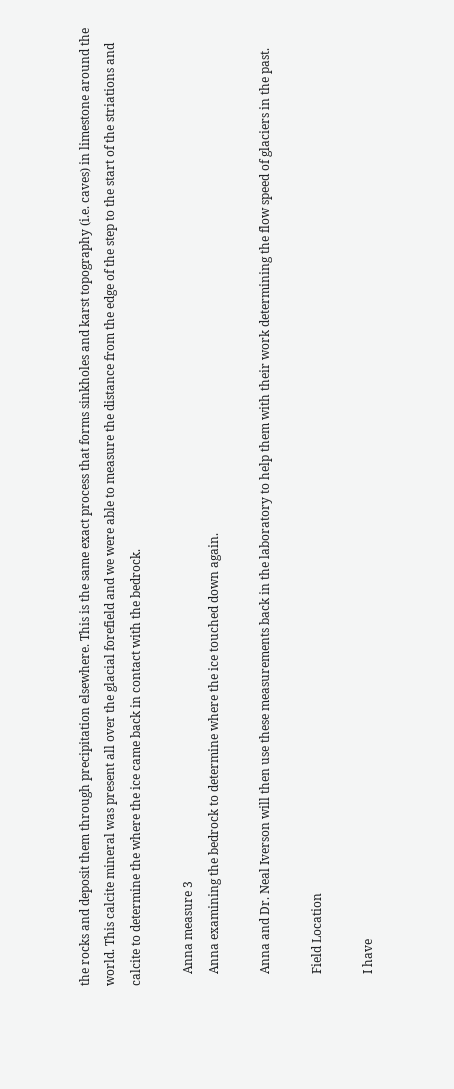the rocks and deposit them through precipitation elsewhere. This is the same exact process that forms sinkholes and karst topography (i.e. caves) in limestone around the world. This calcite mineral was present all over the glacial forefield and we were able to measure the distance from the edge of the step to the start of the striations and calcite to determine the where the ice came back in contact with the bedrock.

    Anna measure 3
    Anna examining the bedrock to determine where the ice touched down again.

    Anna and Dr. Neal Iverson will then use these measurements back in the laboratory to help them with their work determining the flow speed of glaciers in the past.

    Field Location

    I have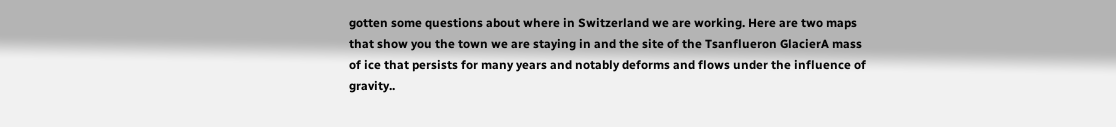gotten some questions about where in Switzerland we are working. Here are two maps that show you the town we are staying in and the site of the Tsanflueron GlacierA mass of ice that persists for many years and notably deforms and flows under the influence of gravity..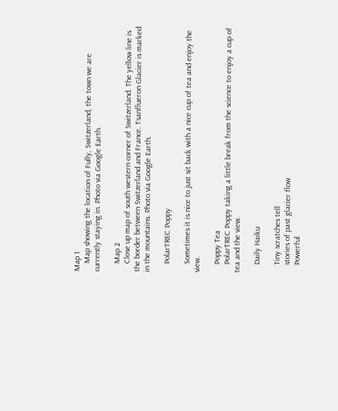Map 1
    Map showing the location of Fully, Switzerland, the town we are currently staying in. Photo via Google Earth.

    Map 2
    Close up map of south western corner of Switzerland. The yellow line is the border between Switzerland and France. Tsanflueron Glacier is marked in the mountains. Photo via Google Earth.

    PolarTREC Poppy

    Sometimes it is nice to just sit back with a nice cup of tea and enjoy the view.

    Poppy Tea
    PolarTREC Poppy taking a little break from the science to enjoy a cup of tea and the view.

    Daily Haiku

    Tiny scratches tell
    stories of past glacier flow
    Powerful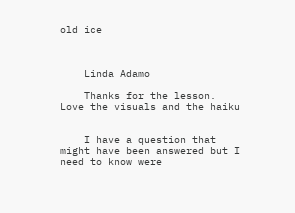old ice



    Linda Adamo

    Thanks for the lesson. Love the visuals and the haiku


    I have a question that might have been answered but I need to know were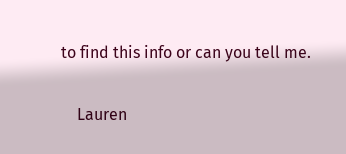to find this info or can you tell me.

    Lauren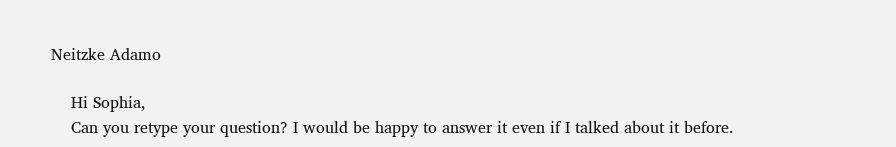Neitzke Adamo

    Hi Sophia,
    Can you retype your question? I would be happy to answer it even if I talked about it before.